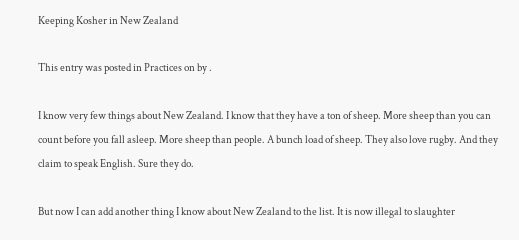Keeping Kosher in New Zealand

This entry was posted in Practices on by .

I know very few things about New Zealand. I know that they have a ton of sheep. More sheep than you can count before you fall asleep. More sheep than people. A bunch load of sheep. They also love rugby. And they claim to speak English. Sure they do.

But now I can add another thing I know about New Zealand to the list. It is now illegal to slaughter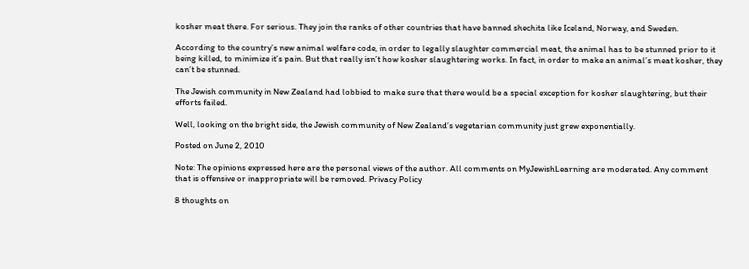kosher meat there. For serious. They join the ranks of other countries that have banned shechita like Iceland, Norway, and Sweden.

According to the country’s new animal welfare code, in order to legally slaughter commercial meat, the animal has to be stunned prior to it being killed, to minimize it’s pain. But that really isn’t how kosher slaughtering works. In fact, in order to make an animal’s meat kosher, they can’t be stunned.

The Jewish community in New Zealand had lobbied to make sure that there would be a special exception for kosher slaughtering, but their efforts failed.

Well, looking on the bright side, the Jewish community of New Zealand’s vegetarian community just grew exponentially.

Posted on June 2, 2010

Note: The opinions expressed here are the personal views of the author. All comments on MyJewishLearning are moderated. Any comment that is offensive or inappropriate will be removed. Privacy Policy

8 thoughts on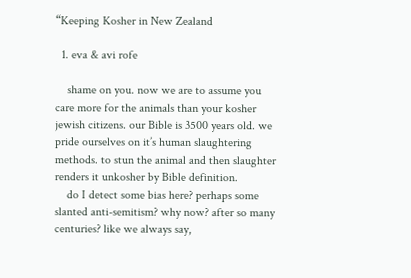“Keeping Kosher in New Zealand

  1. eva & avi rofe

    shame on you. now we are to assume you care more for the animals than your kosher jewish citizens. our Bible is 3500 years old. we pride ourselves on it’s human slaughtering methods. to stun the animal and then slaughter renders it unkosher by Bible definition.
    do I detect some bias here? perhaps some slanted anti-semitism? why now? after so many centuries? like we always say,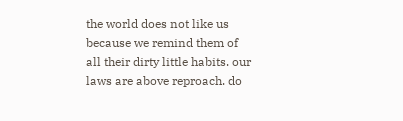the world does not like us because we remind them of all their dirty little habits. our laws are above reproach. do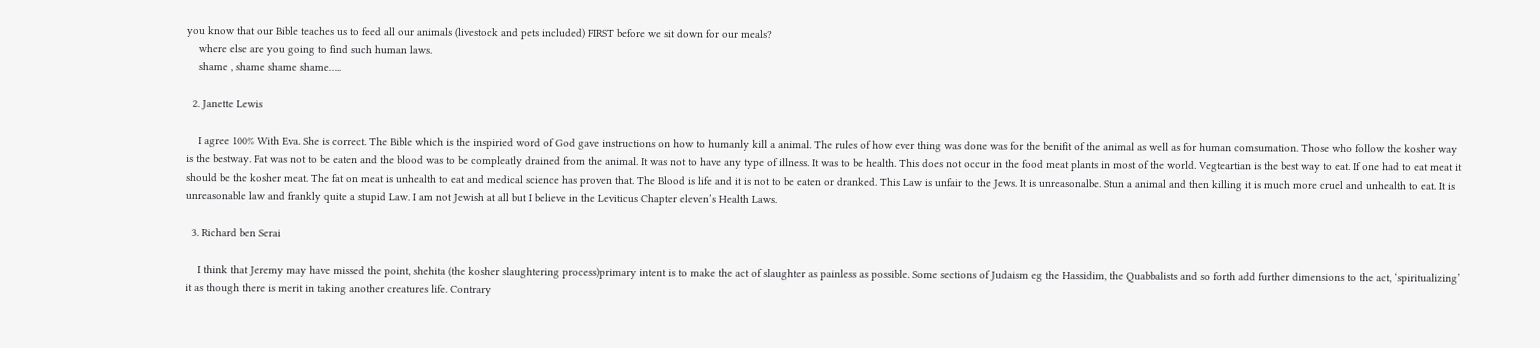you know that our Bible teaches us to feed all our animals (livestock and pets included) FIRST before we sit down for our meals?
    where else are you going to find such human laws.
    shame , shame shame shame…..

  2. Janette Lewis

    I agree 100% With Eva. She is correct. The Bible which is the inspiried word of God gave instructions on how to humanly kill a animal. The rules of how ever thing was done was for the benifit of the animal as well as for human comsumation. Those who follow the kosher way is the bestway. Fat was not to be eaten and the blood was to be compleatly drained from the animal. It was not to have any type of illness. It was to be health. This does not occur in the food meat plants in most of the world. Vegteartian is the best way to eat. If one had to eat meat it should be the kosher meat. The fat on meat is unhealth to eat and medical science has proven that. The Blood is life and it is not to be eaten or dranked. This Law is unfair to the Jews. It is unreasonalbe. Stun a animal and then killing it is much more cruel and unhealth to eat. It is unreasonable law and frankly quite a stupid Law. I am not Jewish at all but I believe in the Leviticus Chapter eleven’s Health Laws.

  3. Richard ben Serai

    I think that Jeremy may have missed the point, shehita (the kosher slaughtering process)primary intent is to make the act of slaughter as painless as possible. Some sections of Judaism eg the Hassidim, the Quabbalists and so forth add further dimensions to the act, ‘spiritualizing’ it as though there is merit in taking another creatures life. Contrary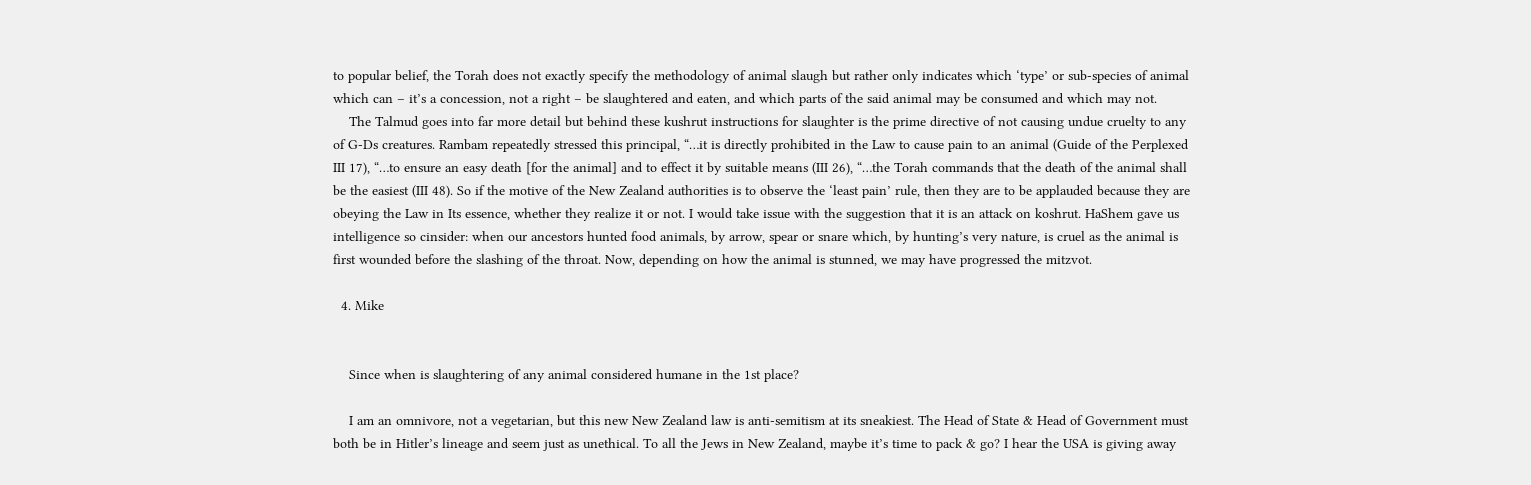to popular belief, the Torah does not exactly specify the methodology of animal slaugh but rather only indicates which ‘type’ or sub-species of animal which can – it’s a concession, not a right – be slaughtered and eaten, and which parts of the said animal may be consumed and which may not.
    The Talmud goes into far more detail but behind these kushrut instructions for slaughter is the prime directive of not causing undue cruelty to any of G-Ds creatures. Rambam repeatedly stressed this principal, “…it is directly prohibited in the Law to cause pain to an animal (Guide of the Perplexed III 17), “…to ensure an easy death [for the animal] and to effect it by suitable means (III 26), “…the Torah commands that the death of the animal shall be the easiest (III 48). So if the motive of the New Zealand authorities is to observe the ‘least pain’ rule, then they are to be applauded because they are obeying the Law in Its essence, whether they realize it or not. I would take issue with the suggestion that it is an attack on koshrut. HaShem gave us intelligence so cinsider: when our ancestors hunted food animals, by arrow, spear or snare which, by hunting’s very nature, is cruel as the animal is first wounded before the slashing of the throat. Now, depending on how the animal is stunned, we may have progressed the mitzvot.

  4. Mike


    Since when is slaughtering of any animal considered humane in the 1st place?

    I am an omnivore, not a vegetarian, but this new New Zealand law is anti-semitism at its sneakiest. The Head of State & Head of Government must both be in Hitler’s lineage and seem just as unethical. To all the Jews in New Zealand, maybe it’s time to pack & go? I hear the USA is giving away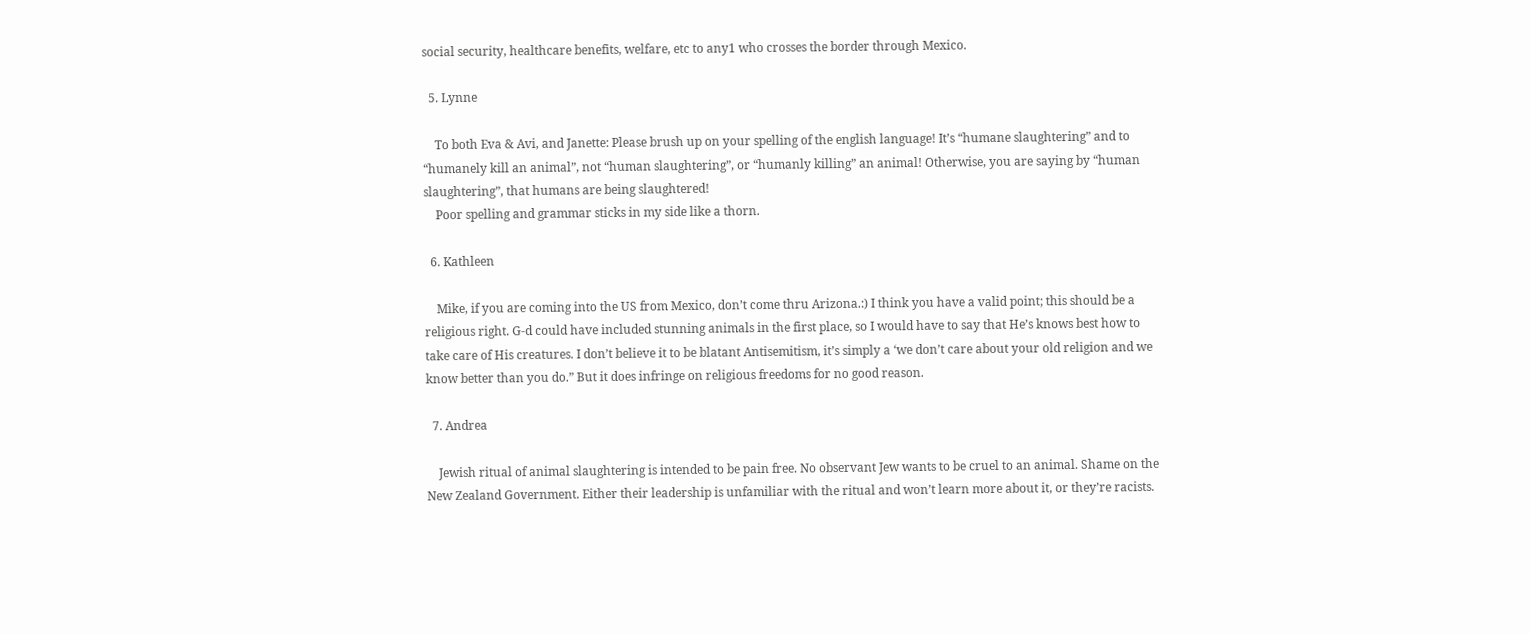social security, healthcare benefits, welfare, etc to any1 who crosses the border through Mexico.

  5. Lynne

    To both Eva & Avi, and Janette: Please brush up on your spelling of the english language! It’s “humane slaughtering” and to “humanely kill an animal”, not “human slaughtering”, or “humanly killing” an animal! Otherwise, you are saying by “human slaughtering”, that humans are being slaughtered!
    Poor spelling and grammar sticks in my side like a thorn.

  6. Kathleen

    Mike, if you are coming into the US from Mexico, don’t come thru Arizona.:) I think you have a valid point; this should be a religious right. G-d could have included stunning animals in the first place, so I would have to say that He’s knows best how to take care of His creatures. I don’t believe it to be blatant Antisemitism, it’s simply a ‘we don’t care about your old religion and we know better than you do.” But it does infringe on religious freedoms for no good reason.

  7. Andrea

    Jewish ritual of animal slaughtering is intended to be pain free. No observant Jew wants to be cruel to an animal. Shame on the New Zealand Government. Either their leadership is unfamiliar with the ritual and won’t learn more about it, or they’re racists.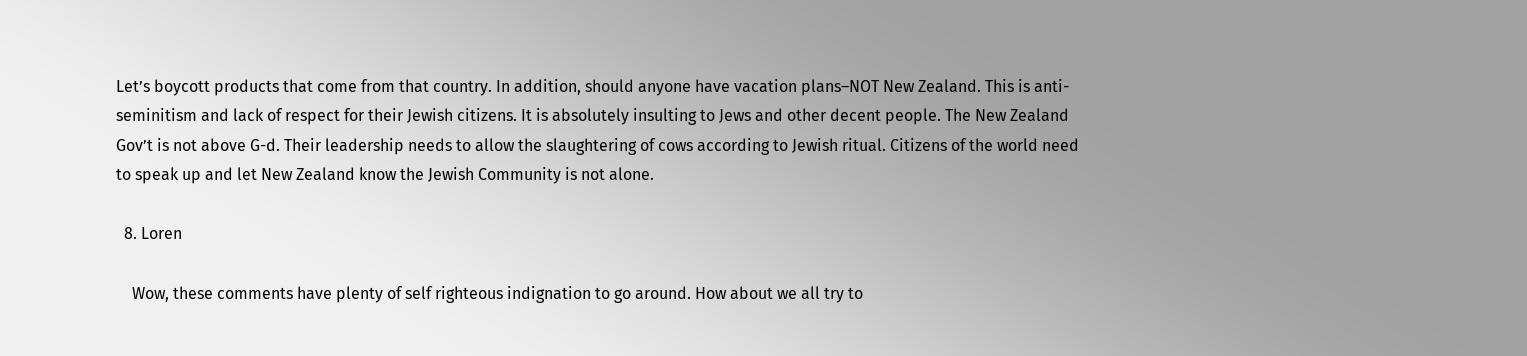Let’s boycott products that come from that country. In addition, should anyone have vacation plans–NOT New Zealand. This is anti-seminitism and lack of respect for their Jewish citizens. It is absolutely insulting to Jews and other decent people. The New Zealand Gov’t is not above G-d. Their leadership needs to allow the slaughtering of cows according to Jewish ritual. Citizens of the world need to speak up and let New Zealand know the Jewish Community is not alone.

  8. Loren

    Wow, these comments have plenty of self righteous indignation to go around. How about we all try to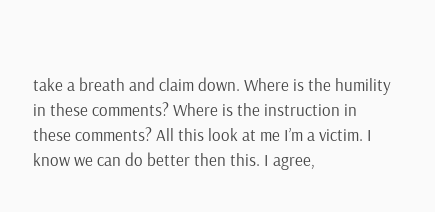take a breath and claim down. Where is the humility in these comments? Where is the instruction in these comments? All this look at me I’m a victim. I know we can do better then this. I agree,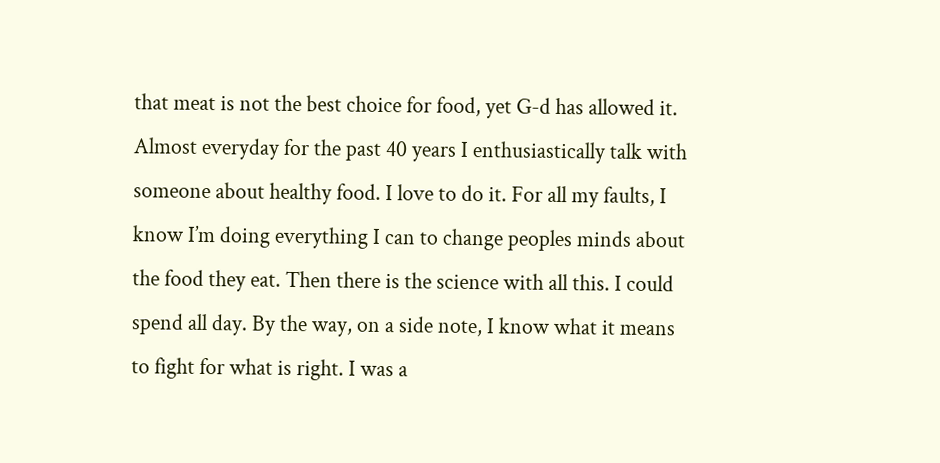that meat is not the best choice for food, yet G-d has allowed it. Almost everyday for the past 40 years I enthusiastically talk with someone about healthy food. I love to do it. For all my faults, I know I’m doing everything I can to change peoples minds about the food they eat. Then there is the science with all this. I could spend all day. By the way, on a side note, I know what it means to fight for what is right. I was a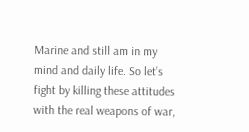Marine and still am in my mind and daily life. So let’s fight by killing these attitudes with the real weapons of war,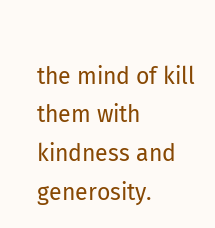the mind of kill them with kindness and generosity.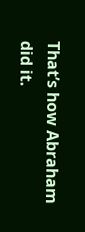That’s how Abraham did it.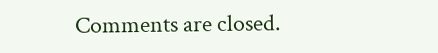Comments are closed.